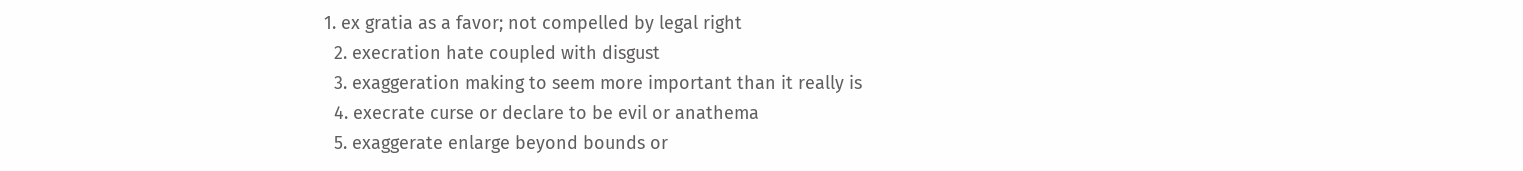1. ex gratia as a favor; not compelled by legal right
  2. execration hate coupled with disgust
  3. exaggeration making to seem more important than it really is
  4. execrate curse or declare to be evil or anathema
  5. exaggerate enlarge beyond bounds or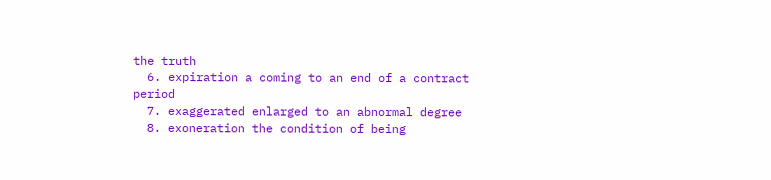the truth
  6. expiration a coming to an end of a contract period
  7. exaggerated enlarged to an abnormal degree
  8. exoneration the condition of being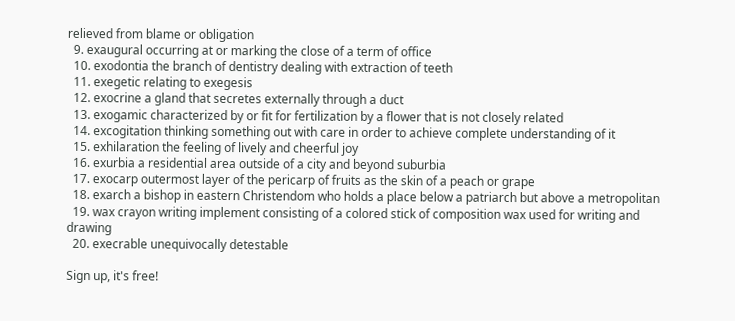relieved from blame or obligation
  9. exaugural occurring at or marking the close of a term of office
  10. exodontia the branch of dentistry dealing with extraction of teeth
  11. exegetic relating to exegesis
  12. exocrine a gland that secretes externally through a duct
  13. exogamic characterized by or fit for fertilization by a flower that is not closely related
  14. excogitation thinking something out with care in order to achieve complete understanding of it
  15. exhilaration the feeling of lively and cheerful joy
  16. exurbia a residential area outside of a city and beyond suburbia
  17. exocarp outermost layer of the pericarp of fruits as the skin of a peach or grape
  18. exarch a bishop in eastern Christendom who holds a place below a patriarch but above a metropolitan
  19. wax crayon writing implement consisting of a colored stick of composition wax used for writing and drawing
  20. execrable unequivocally detestable

Sign up, it's free!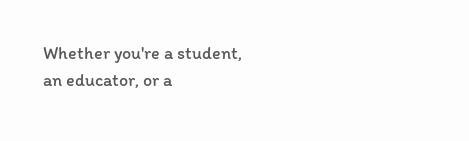Whether you're a student, an educator, or a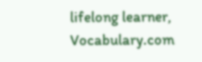lifelong learner, Vocabulary.com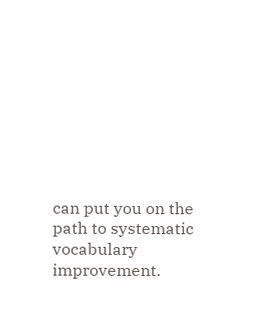can put you on the path to systematic vocabulary improvement.